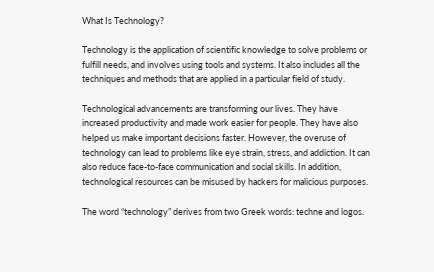What Is Technology?

Technology is the application of scientific knowledge to solve problems or fulfill needs, and involves using tools and systems. It also includes all the techniques and methods that are applied in a particular field of study.

Technological advancements are transforming our lives. They have increased productivity and made work easier for people. They have also helped us make important decisions faster. However, the overuse of technology can lead to problems like eye strain, stress, and addiction. It can also reduce face-to-face communication and social skills. In addition, technological resources can be misused by hackers for malicious purposes.

The word “technology” derives from two Greek words: techne and logos.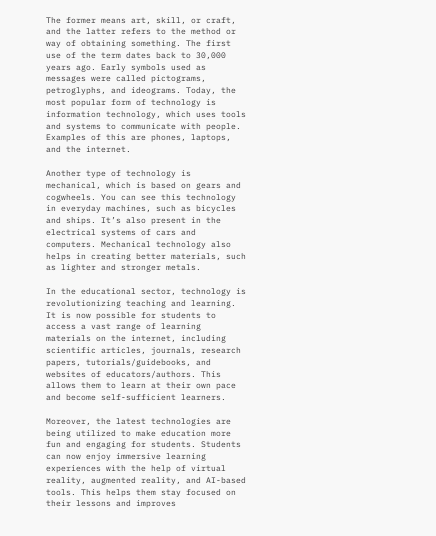The former means art, skill, or craft, and the latter refers to the method or way of obtaining something. The first use of the term dates back to 30,000 years ago. Early symbols used as messages were called pictograms, petroglyphs, and ideograms. Today, the most popular form of technology is information technology, which uses tools and systems to communicate with people. Examples of this are phones, laptops, and the internet.

Another type of technology is mechanical, which is based on gears and cogwheels. You can see this technology in everyday machines, such as bicycles and ships. It’s also present in the electrical systems of cars and computers. Mechanical technology also helps in creating better materials, such as lighter and stronger metals.

In the educational sector, technology is revolutionizing teaching and learning. It is now possible for students to access a vast range of learning materials on the internet, including scientific articles, journals, research papers, tutorials/guidebooks, and websites of educators/authors. This allows them to learn at their own pace and become self-sufficient learners.

Moreover, the latest technologies are being utilized to make education more fun and engaging for students. Students can now enjoy immersive learning experiences with the help of virtual reality, augmented reality, and AI-based tools. This helps them stay focused on their lessons and improves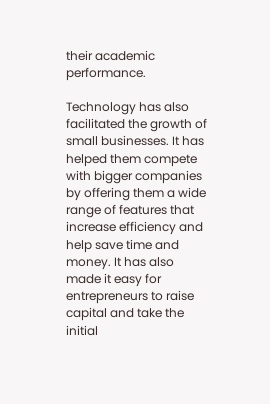their academic performance.

Technology has also facilitated the growth of small businesses. It has helped them compete with bigger companies by offering them a wide range of features that increase efficiency and help save time and money. It has also made it easy for entrepreneurs to raise capital and take the initial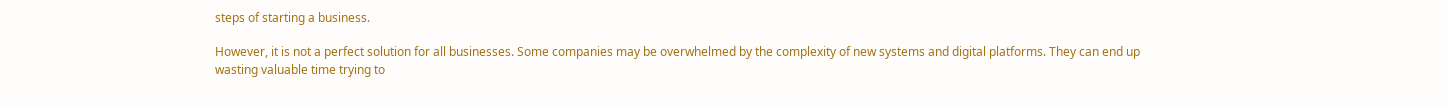steps of starting a business.

However, it is not a perfect solution for all businesses. Some companies may be overwhelmed by the complexity of new systems and digital platforms. They can end up wasting valuable time trying to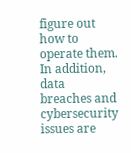figure out how to operate them. In addition, data breaches and cybersecurity issues are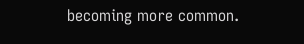becoming more common.